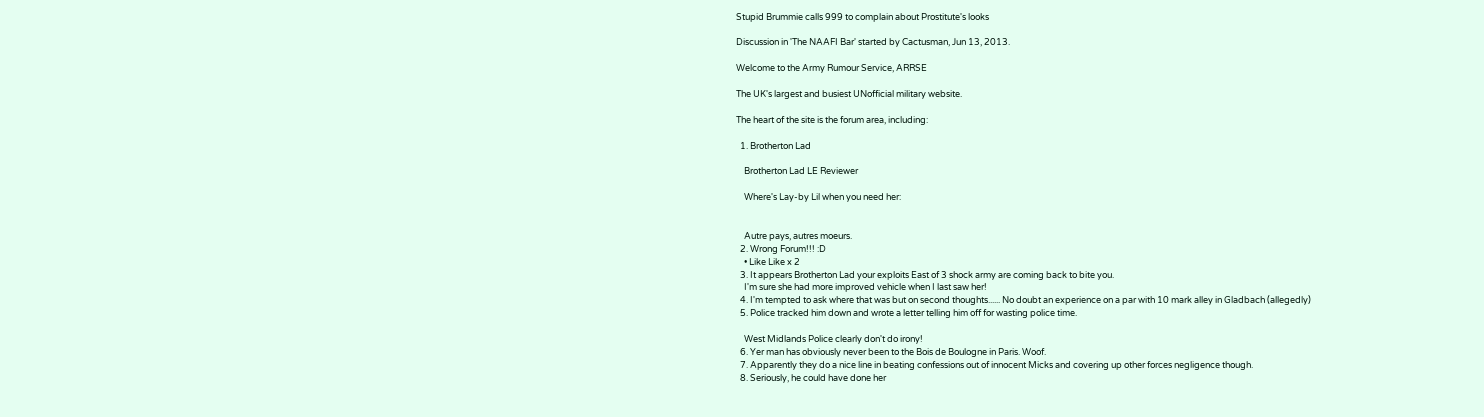Stupid Brummie calls 999 to complain about Prostitute's looks

Discussion in 'The NAAFI Bar' started by Cactusman, Jun 13, 2013.

Welcome to the Army Rumour Service, ARRSE

The UK's largest and busiest UNofficial military website.

The heart of the site is the forum area, including:

  1. Brotherton Lad

    Brotherton Lad LE Reviewer

    Where's Lay-by Lil when you need her:


    Autre pays, autres moeurs.
  2. Wrong Forum!!! :D
    • Like Like x 2
  3. It appears Brotherton Lad your exploits East of 3 shock army are coming back to bite you.
    I'm sure she had more improved vehicle when I last saw her!
  4. I'm tempted to ask where that was but on second thoughts...... No doubt an experience on a par with 10 mark alley in Gladbach (allegedly)
  5. Police tracked him down and wrote a letter telling him off for wasting police time.

    West Midlands Police clearly don't do irony!
  6. Yer man has obviously never been to the Bois de Boulogne in Paris. Woof.
  7. Apparently they do a nice line in beating confessions out of innocent Micks and covering up other forces negligence though.
  8. Seriously, he could have done her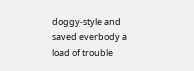doggy-style and saved everbody a load of trouble